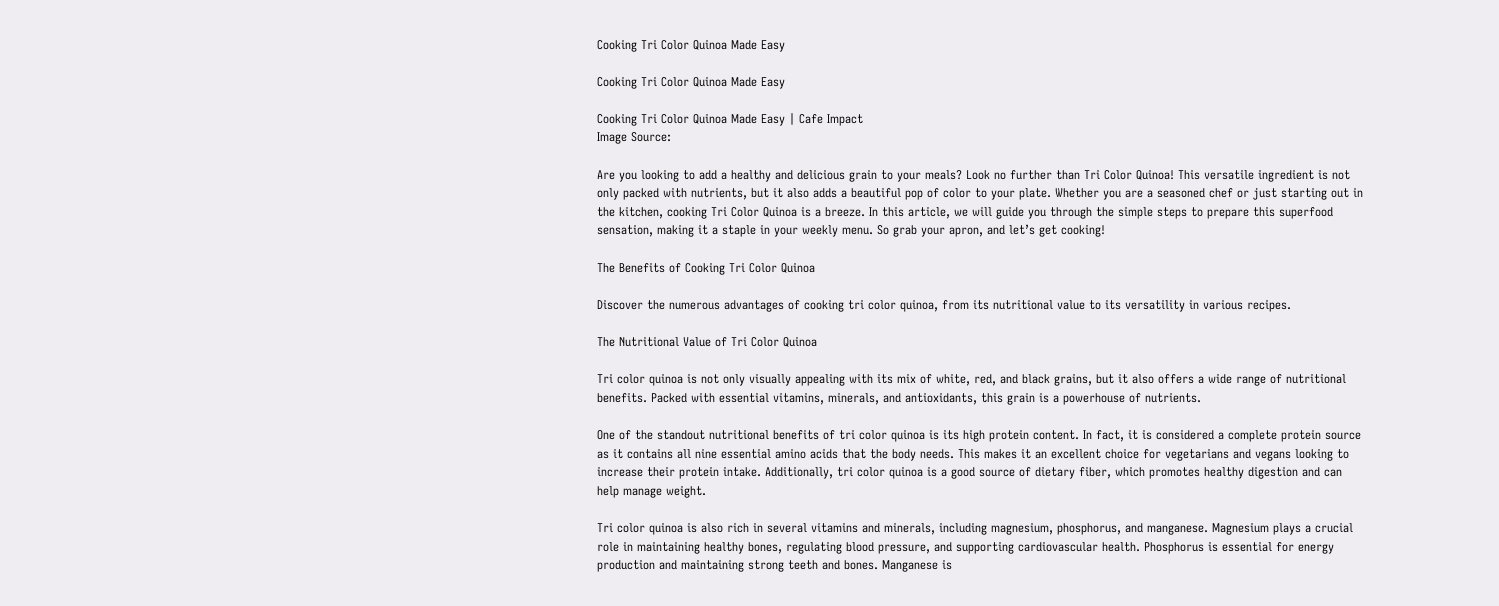Cooking Tri Color Quinoa Made Easy

Cooking Tri Color Quinoa Made Easy

Cooking Tri Color Quinoa Made Easy | Cafe Impact
Image Source:

Are you looking to add a healthy and delicious grain to your meals? Look no further than Tri Color Quinoa! This versatile ingredient is not only packed with nutrients, but it also adds a beautiful pop of color to your plate. Whether you are a seasoned chef or just starting out in the kitchen, cooking Tri Color Quinoa is a breeze. In this article, we will guide you through the simple steps to prepare this superfood sensation, making it a staple in your weekly menu. So grab your apron, and let’s get cooking!

The Benefits of Cooking Tri Color Quinoa

Discover the numerous advantages of cooking tri color quinoa, from its nutritional value to its versatility in various recipes.

The Nutritional Value of Tri Color Quinoa

Tri color quinoa is not only visually appealing with its mix of white, red, and black grains, but it also offers a wide range of nutritional benefits. Packed with essential vitamins, minerals, and antioxidants, this grain is a powerhouse of nutrients.

One of the standout nutritional benefits of tri color quinoa is its high protein content. In fact, it is considered a complete protein source as it contains all nine essential amino acids that the body needs. This makes it an excellent choice for vegetarians and vegans looking to increase their protein intake. Additionally, tri color quinoa is a good source of dietary fiber, which promotes healthy digestion and can help manage weight.

Tri color quinoa is also rich in several vitamins and minerals, including magnesium, phosphorus, and manganese. Magnesium plays a crucial role in maintaining healthy bones, regulating blood pressure, and supporting cardiovascular health. Phosphorus is essential for energy production and maintaining strong teeth and bones. Manganese is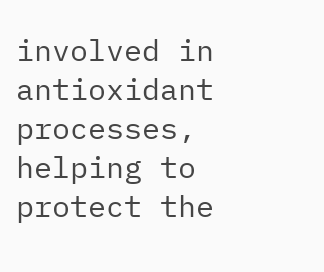involved in antioxidant processes, helping to protect the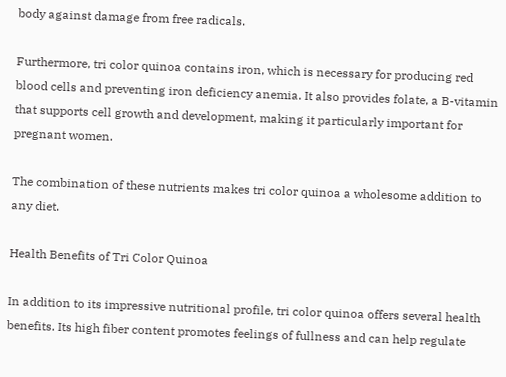body against damage from free radicals.

Furthermore, tri color quinoa contains iron, which is necessary for producing red blood cells and preventing iron deficiency anemia. It also provides folate, a B-vitamin that supports cell growth and development, making it particularly important for pregnant women.

The combination of these nutrients makes tri color quinoa a wholesome addition to any diet.

Health Benefits of Tri Color Quinoa

In addition to its impressive nutritional profile, tri color quinoa offers several health benefits. Its high fiber content promotes feelings of fullness and can help regulate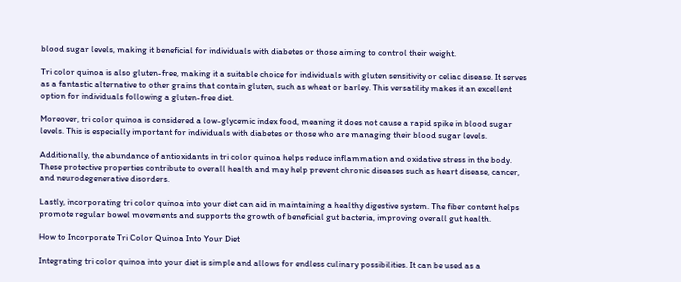blood sugar levels, making it beneficial for individuals with diabetes or those aiming to control their weight.

Tri color quinoa is also gluten-free, making it a suitable choice for individuals with gluten sensitivity or celiac disease. It serves as a fantastic alternative to other grains that contain gluten, such as wheat or barley. This versatility makes it an excellent option for individuals following a gluten-free diet.

Moreover, tri color quinoa is considered a low-glycemic index food, meaning it does not cause a rapid spike in blood sugar levels. This is especially important for individuals with diabetes or those who are managing their blood sugar levels.

Additionally, the abundance of antioxidants in tri color quinoa helps reduce inflammation and oxidative stress in the body. These protective properties contribute to overall health and may help prevent chronic diseases such as heart disease, cancer, and neurodegenerative disorders.

Lastly, incorporating tri color quinoa into your diet can aid in maintaining a healthy digestive system. The fiber content helps promote regular bowel movements and supports the growth of beneficial gut bacteria, improving overall gut health.

How to Incorporate Tri Color Quinoa Into Your Diet

Integrating tri color quinoa into your diet is simple and allows for endless culinary possibilities. It can be used as a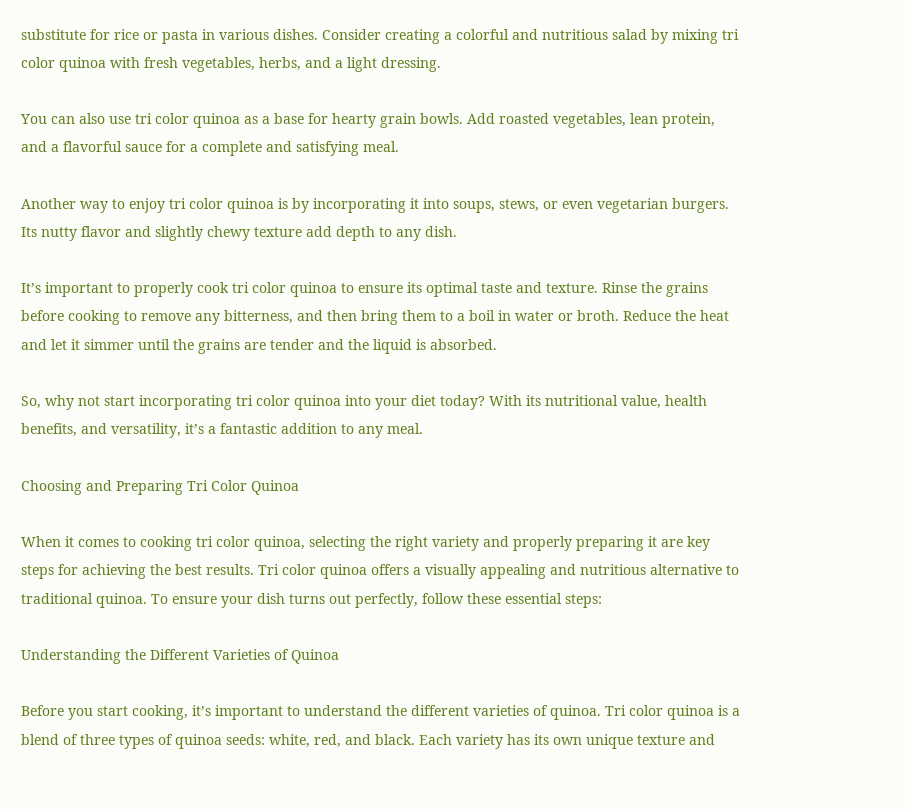substitute for rice or pasta in various dishes. Consider creating a colorful and nutritious salad by mixing tri color quinoa with fresh vegetables, herbs, and a light dressing.

You can also use tri color quinoa as a base for hearty grain bowls. Add roasted vegetables, lean protein, and a flavorful sauce for a complete and satisfying meal.

Another way to enjoy tri color quinoa is by incorporating it into soups, stews, or even vegetarian burgers. Its nutty flavor and slightly chewy texture add depth to any dish.

It’s important to properly cook tri color quinoa to ensure its optimal taste and texture. Rinse the grains before cooking to remove any bitterness, and then bring them to a boil in water or broth. Reduce the heat and let it simmer until the grains are tender and the liquid is absorbed.

So, why not start incorporating tri color quinoa into your diet today? With its nutritional value, health benefits, and versatility, it’s a fantastic addition to any meal.

Choosing and Preparing Tri Color Quinoa

When it comes to cooking tri color quinoa, selecting the right variety and properly preparing it are key steps for achieving the best results. Tri color quinoa offers a visually appealing and nutritious alternative to traditional quinoa. To ensure your dish turns out perfectly, follow these essential steps:

Understanding the Different Varieties of Quinoa

Before you start cooking, it’s important to understand the different varieties of quinoa. Tri color quinoa is a blend of three types of quinoa seeds: white, red, and black. Each variety has its own unique texture and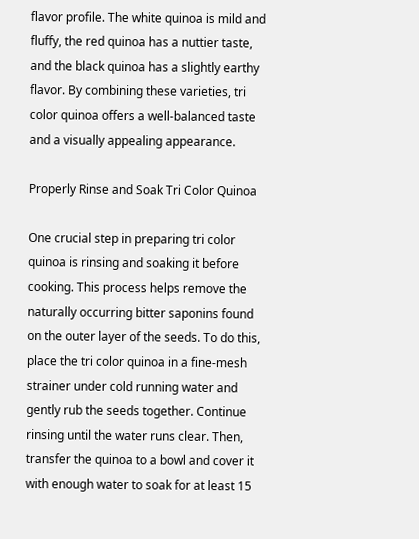flavor profile. The white quinoa is mild and fluffy, the red quinoa has a nuttier taste, and the black quinoa has a slightly earthy flavor. By combining these varieties, tri color quinoa offers a well-balanced taste and a visually appealing appearance.

Properly Rinse and Soak Tri Color Quinoa

One crucial step in preparing tri color quinoa is rinsing and soaking it before cooking. This process helps remove the naturally occurring bitter saponins found on the outer layer of the seeds. To do this, place the tri color quinoa in a fine-mesh strainer under cold running water and gently rub the seeds together. Continue rinsing until the water runs clear. Then, transfer the quinoa to a bowl and cover it with enough water to soak for at least 15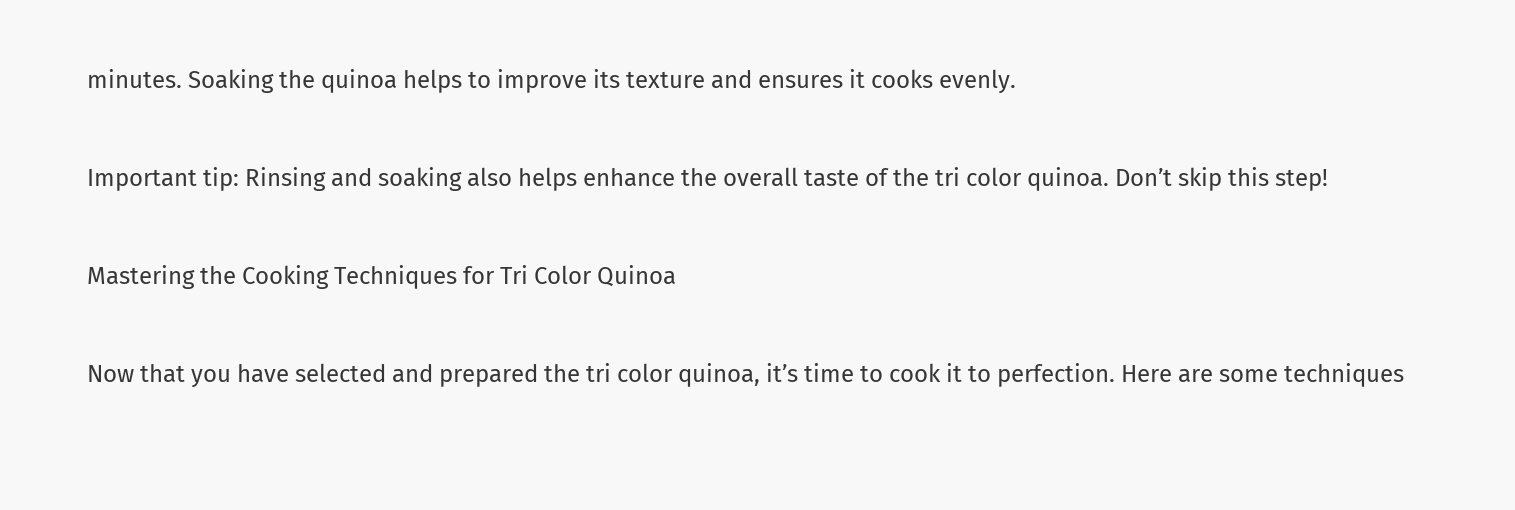minutes. Soaking the quinoa helps to improve its texture and ensures it cooks evenly.

Important tip: Rinsing and soaking also helps enhance the overall taste of the tri color quinoa. Don’t skip this step!

Mastering the Cooking Techniques for Tri Color Quinoa

Now that you have selected and prepared the tri color quinoa, it’s time to cook it to perfection. Here are some techniques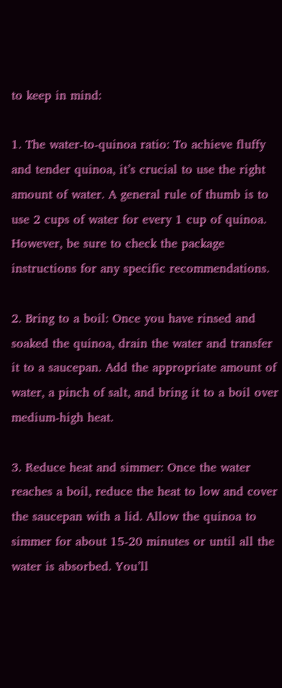to keep in mind:

1. The water-to-quinoa ratio: To achieve fluffy and tender quinoa, it’s crucial to use the right amount of water. A general rule of thumb is to use 2 cups of water for every 1 cup of quinoa. However, be sure to check the package instructions for any specific recommendations.

2. Bring to a boil: Once you have rinsed and soaked the quinoa, drain the water and transfer it to a saucepan. Add the appropriate amount of water, a pinch of salt, and bring it to a boil over medium-high heat.

3. Reduce heat and simmer: Once the water reaches a boil, reduce the heat to low and cover the saucepan with a lid. Allow the quinoa to simmer for about 15-20 minutes or until all the water is absorbed. You’ll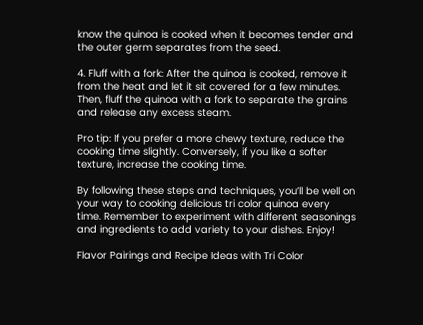know the quinoa is cooked when it becomes tender and the outer germ separates from the seed.

4. Fluff with a fork: After the quinoa is cooked, remove it from the heat and let it sit covered for a few minutes. Then, fluff the quinoa with a fork to separate the grains and release any excess steam.

Pro tip: If you prefer a more chewy texture, reduce the cooking time slightly. Conversely, if you like a softer texture, increase the cooking time.

By following these steps and techniques, you’ll be well on your way to cooking delicious tri color quinoa every time. Remember to experiment with different seasonings and ingredients to add variety to your dishes. Enjoy!

Flavor Pairings and Recipe Ideas with Tri Color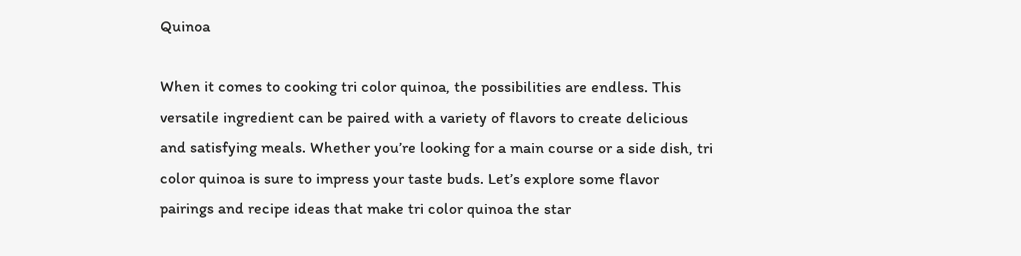Quinoa

When it comes to cooking tri color quinoa, the possibilities are endless. This versatile ingredient can be paired with a variety of flavors to create delicious and satisfying meals. Whether you’re looking for a main course or a side dish, tri color quinoa is sure to impress your taste buds. Let’s explore some flavor pairings and recipe ideas that make tri color quinoa the star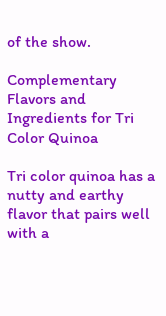of the show.

Complementary Flavors and Ingredients for Tri Color Quinoa

Tri color quinoa has a nutty and earthy flavor that pairs well with a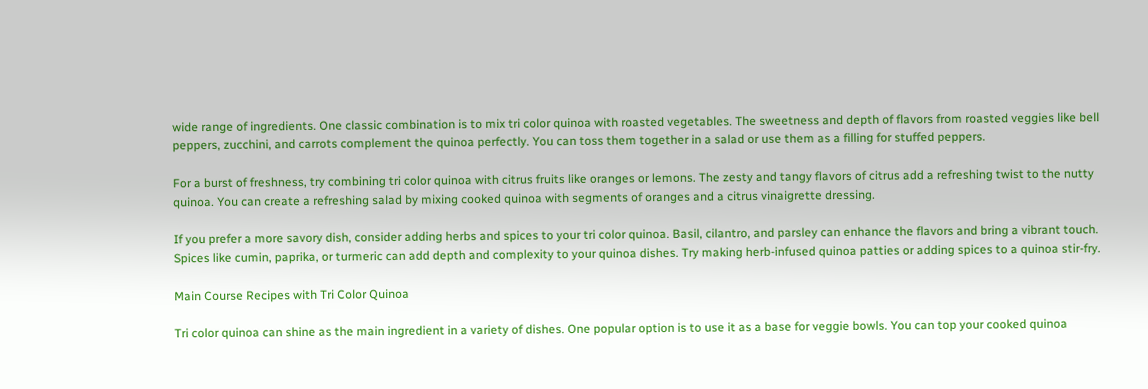wide range of ingredients. One classic combination is to mix tri color quinoa with roasted vegetables. The sweetness and depth of flavors from roasted veggies like bell peppers, zucchini, and carrots complement the quinoa perfectly. You can toss them together in a salad or use them as a filling for stuffed peppers.

For a burst of freshness, try combining tri color quinoa with citrus fruits like oranges or lemons. The zesty and tangy flavors of citrus add a refreshing twist to the nutty quinoa. You can create a refreshing salad by mixing cooked quinoa with segments of oranges and a citrus vinaigrette dressing.

If you prefer a more savory dish, consider adding herbs and spices to your tri color quinoa. Basil, cilantro, and parsley can enhance the flavors and bring a vibrant touch. Spices like cumin, paprika, or turmeric can add depth and complexity to your quinoa dishes. Try making herb-infused quinoa patties or adding spices to a quinoa stir-fry.

Main Course Recipes with Tri Color Quinoa

Tri color quinoa can shine as the main ingredient in a variety of dishes. One popular option is to use it as a base for veggie bowls. You can top your cooked quinoa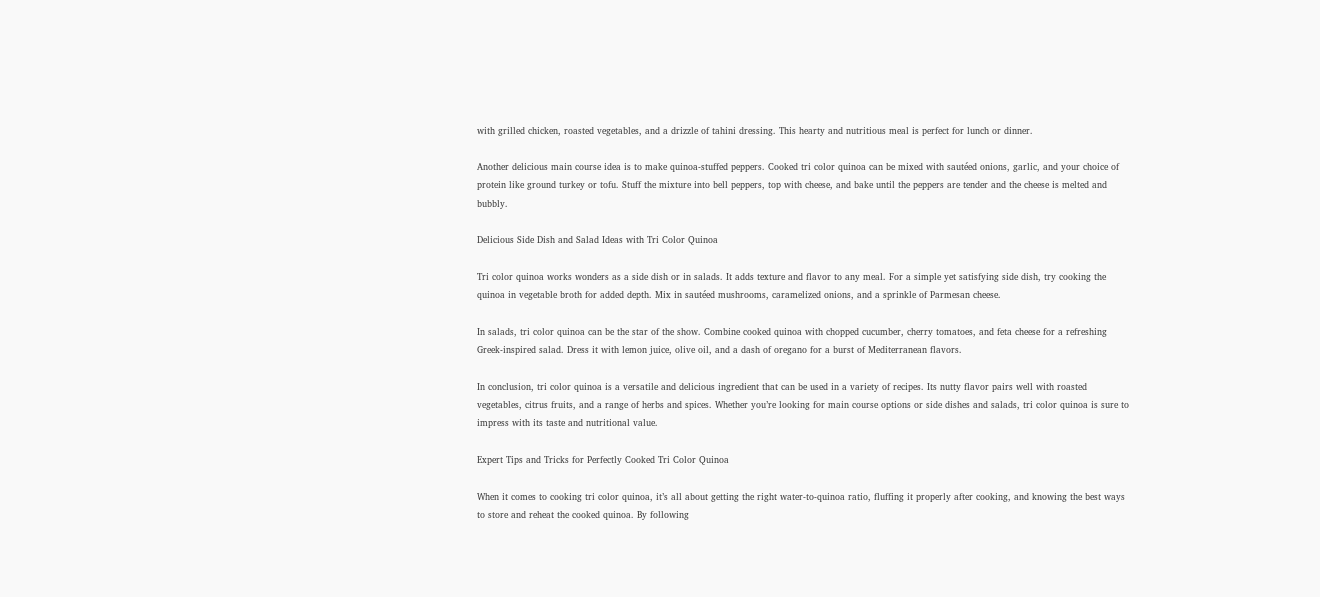with grilled chicken, roasted vegetables, and a drizzle of tahini dressing. This hearty and nutritious meal is perfect for lunch or dinner.

Another delicious main course idea is to make quinoa-stuffed peppers. Cooked tri color quinoa can be mixed with sautéed onions, garlic, and your choice of protein like ground turkey or tofu. Stuff the mixture into bell peppers, top with cheese, and bake until the peppers are tender and the cheese is melted and bubbly.

Delicious Side Dish and Salad Ideas with Tri Color Quinoa

Tri color quinoa works wonders as a side dish or in salads. It adds texture and flavor to any meal. For a simple yet satisfying side dish, try cooking the quinoa in vegetable broth for added depth. Mix in sautéed mushrooms, caramelized onions, and a sprinkle of Parmesan cheese.

In salads, tri color quinoa can be the star of the show. Combine cooked quinoa with chopped cucumber, cherry tomatoes, and feta cheese for a refreshing Greek-inspired salad. Dress it with lemon juice, olive oil, and a dash of oregano for a burst of Mediterranean flavors.

In conclusion, tri color quinoa is a versatile and delicious ingredient that can be used in a variety of recipes. Its nutty flavor pairs well with roasted vegetables, citrus fruits, and a range of herbs and spices. Whether you’re looking for main course options or side dishes and salads, tri color quinoa is sure to impress with its taste and nutritional value.

Expert Tips and Tricks for Perfectly Cooked Tri Color Quinoa

When it comes to cooking tri color quinoa, it’s all about getting the right water-to-quinoa ratio, fluffing it properly after cooking, and knowing the best ways to store and reheat the cooked quinoa. By following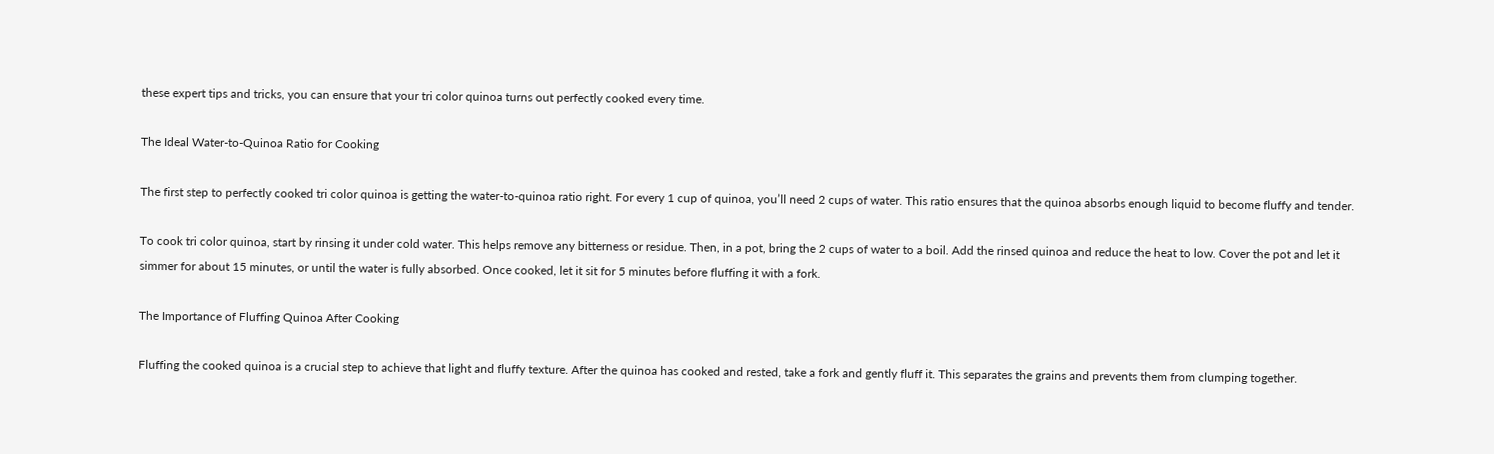these expert tips and tricks, you can ensure that your tri color quinoa turns out perfectly cooked every time.

The Ideal Water-to-Quinoa Ratio for Cooking

The first step to perfectly cooked tri color quinoa is getting the water-to-quinoa ratio right. For every 1 cup of quinoa, you’ll need 2 cups of water. This ratio ensures that the quinoa absorbs enough liquid to become fluffy and tender.

To cook tri color quinoa, start by rinsing it under cold water. This helps remove any bitterness or residue. Then, in a pot, bring the 2 cups of water to a boil. Add the rinsed quinoa and reduce the heat to low. Cover the pot and let it simmer for about 15 minutes, or until the water is fully absorbed. Once cooked, let it sit for 5 minutes before fluffing it with a fork.

The Importance of Fluffing Quinoa After Cooking

Fluffing the cooked quinoa is a crucial step to achieve that light and fluffy texture. After the quinoa has cooked and rested, take a fork and gently fluff it. This separates the grains and prevents them from clumping together.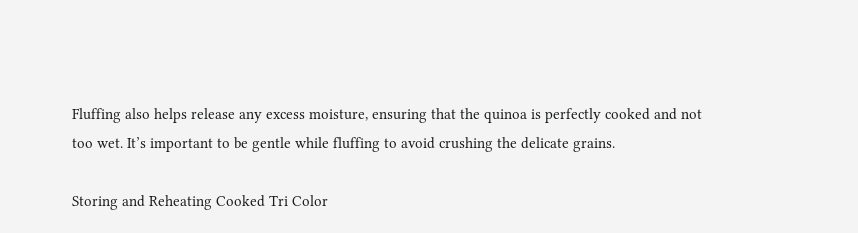Fluffing also helps release any excess moisture, ensuring that the quinoa is perfectly cooked and not too wet. It’s important to be gentle while fluffing to avoid crushing the delicate grains.

Storing and Reheating Cooked Tri Color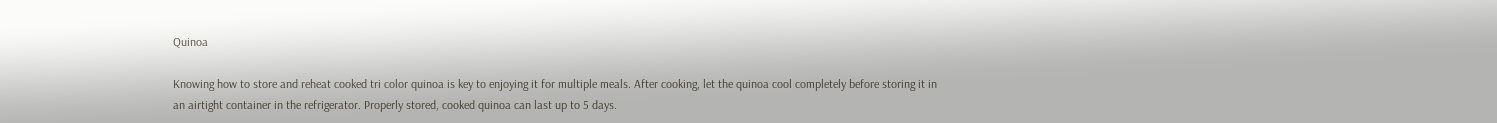Quinoa

Knowing how to store and reheat cooked tri color quinoa is key to enjoying it for multiple meals. After cooking, let the quinoa cool completely before storing it in an airtight container in the refrigerator. Properly stored, cooked quinoa can last up to 5 days.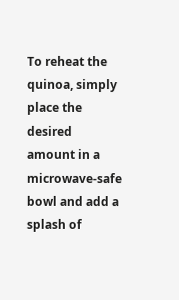To reheat the quinoa, simply place the desired amount in a microwave-safe bowl and add a splash of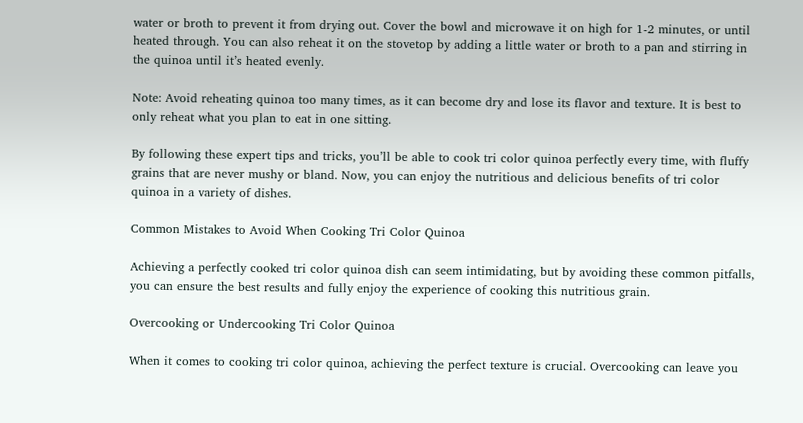water or broth to prevent it from drying out. Cover the bowl and microwave it on high for 1-2 minutes, or until heated through. You can also reheat it on the stovetop by adding a little water or broth to a pan and stirring in the quinoa until it’s heated evenly.

Note: Avoid reheating quinoa too many times, as it can become dry and lose its flavor and texture. It is best to only reheat what you plan to eat in one sitting.

By following these expert tips and tricks, you’ll be able to cook tri color quinoa perfectly every time, with fluffy grains that are never mushy or bland. Now, you can enjoy the nutritious and delicious benefits of tri color quinoa in a variety of dishes.

Common Mistakes to Avoid When Cooking Tri Color Quinoa

Achieving a perfectly cooked tri color quinoa dish can seem intimidating, but by avoiding these common pitfalls, you can ensure the best results and fully enjoy the experience of cooking this nutritious grain.

Overcooking or Undercooking Tri Color Quinoa

When it comes to cooking tri color quinoa, achieving the perfect texture is crucial. Overcooking can leave you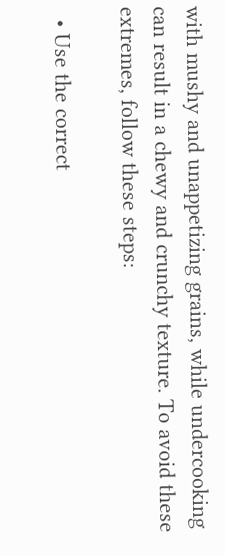with mushy and unappetizing grains, while undercooking can result in a chewy and crunchy texture. To avoid these extremes, follow these steps:

  • Use the correct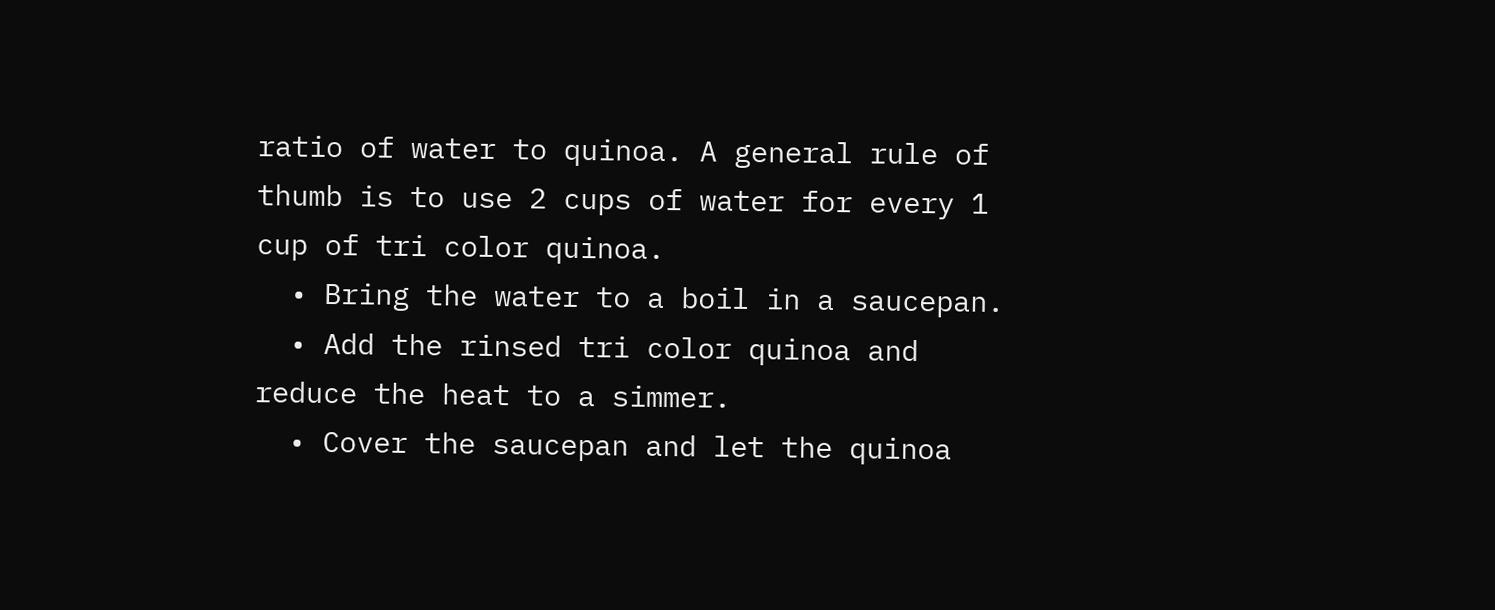ratio of water to quinoa. A general rule of thumb is to use 2 cups of water for every 1 cup of tri color quinoa.
  • Bring the water to a boil in a saucepan.
  • Add the rinsed tri color quinoa and reduce the heat to a simmer.
  • Cover the saucepan and let the quinoa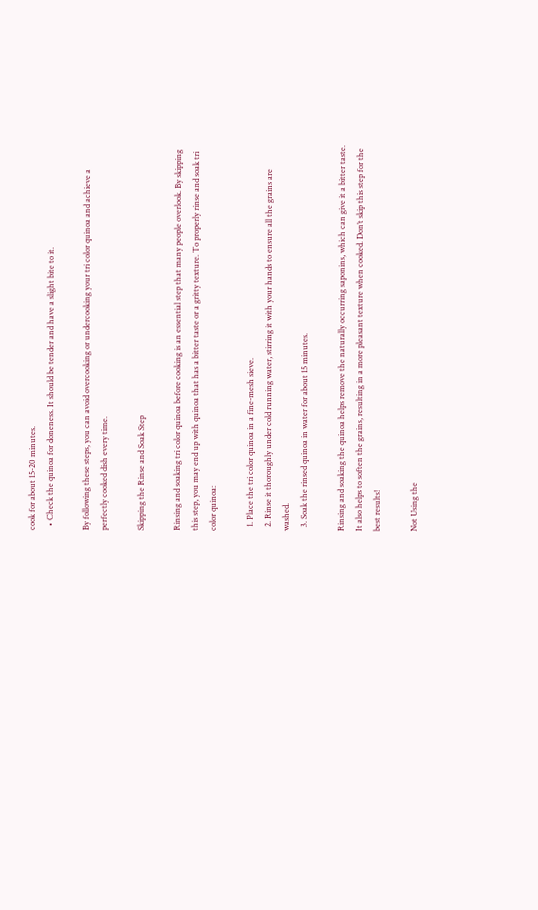cook for about 15-20 minutes.
  • Check the quinoa for doneness. It should be tender and have a slight bite to it.

By following these steps, you can avoid overcooking or undercooking your tri color quinoa and achieve a perfectly cooked dish every time.

Skipping the Rinse and Soak Step

Rinsing and soaking tri color quinoa before cooking is an essential step that many people overlook. By skipping this step, you may end up with quinoa that has a bitter taste or a gritty texture. To properly rinse and soak tri color quinoa:

  1. Place the tri color quinoa in a fine-mesh sieve.
  2. Rinse it thoroughly under cold running water, stirring it with your hands to ensure all the grains are washed.
  3. Soak the rinsed quinoa in water for about 15 minutes.

Rinsing and soaking the quinoa helps remove the naturally occurring saponins, which can give it a bitter taste. It also helps to soften the grains, resulting in a more pleasant texture when cooked. Don’t skip this step for the best results!

Not Using the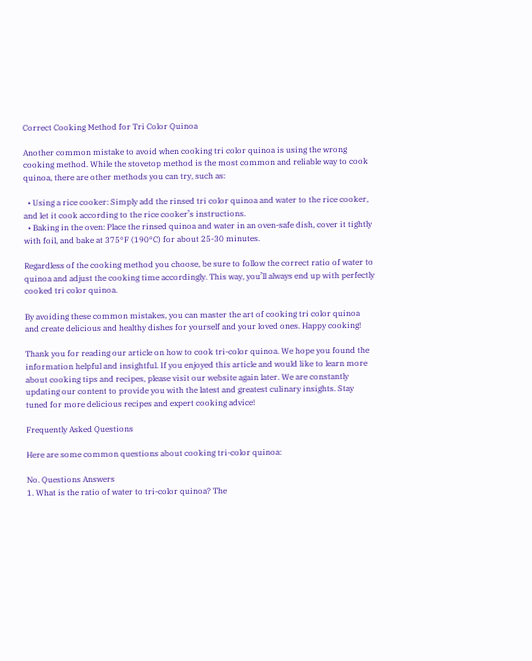Correct Cooking Method for Tri Color Quinoa

Another common mistake to avoid when cooking tri color quinoa is using the wrong cooking method. While the stovetop method is the most common and reliable way to cook quinoa, there are other methods you can try, such as:

  • Using a rice cooker: Simply add the rinsed tri color quinoa and water to the rice cooker, and let it cook according to the rice cooker’s instructions.
  • Baking in the oven: Place the rinsed quinoa and water in an oven-safe dish, cover it tightly with foil, and bake at 375°F (190°C) for about 25-30 minutes.

Regardless of the cooking method you choose, be sure to follow the correct ratio of water to quinoa and adjust the cooking time accordingly. This way, you’ll always end up with perfectly cooked tri color quinoa.

By avoiding these common mistakes, you can master the art of cooking tri color quinoa and create delicious and healthy dishes for yourself and your loved ones. Happy cooking!

Thank you for reading our article on how to cook tri-color quinoa. We hope you found the information helpful and insightful. If you enjoyed this article and would like to learn more about cooking tips and recipes, please visit our website again later. We are constantly updating our content to provide you with the latest and greatest culinary insights. Stay tuned for more delicious recipes and expert cooking advice!

Frequently Asked Questions

Here are some common questions about cooking tri-color quinoa:

No. Questions Answers
1. What is the ratio of water to tri-color quinoa? The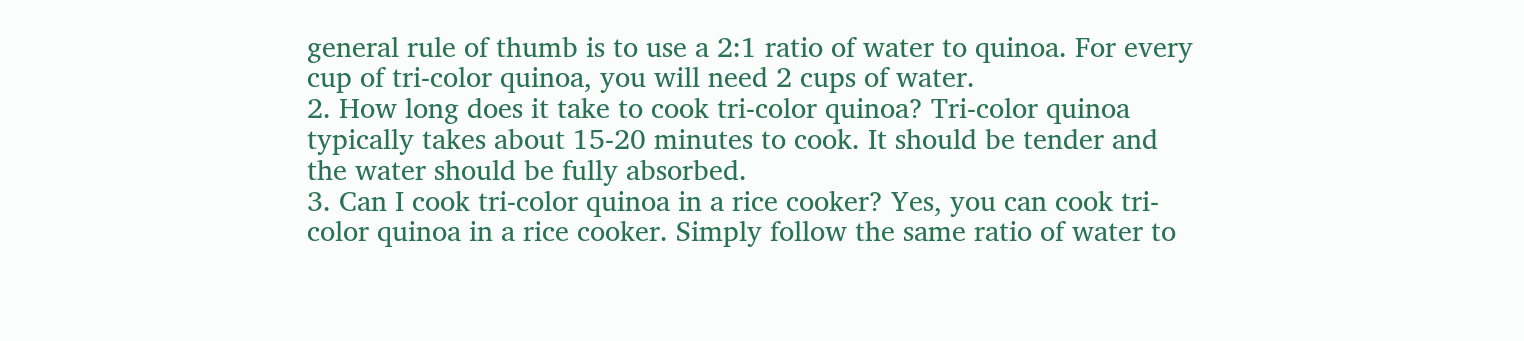general rule of thumb is to use a 2:1 ratio of water to quinoa. For every cup of tri-color quinoa, you will need 2 cups of water.
2. How long does it take to cook tri-color quinoa? Tri-color quinoa typically takes about 15-20 minutes to cook. It should be tender and the water should be fully absorbed.
3. Can I cook tri-color quinoa in a rice cooker? Yes, you can cook tri-color quinoa in a rice cooker. Simply follow the same ratio of water to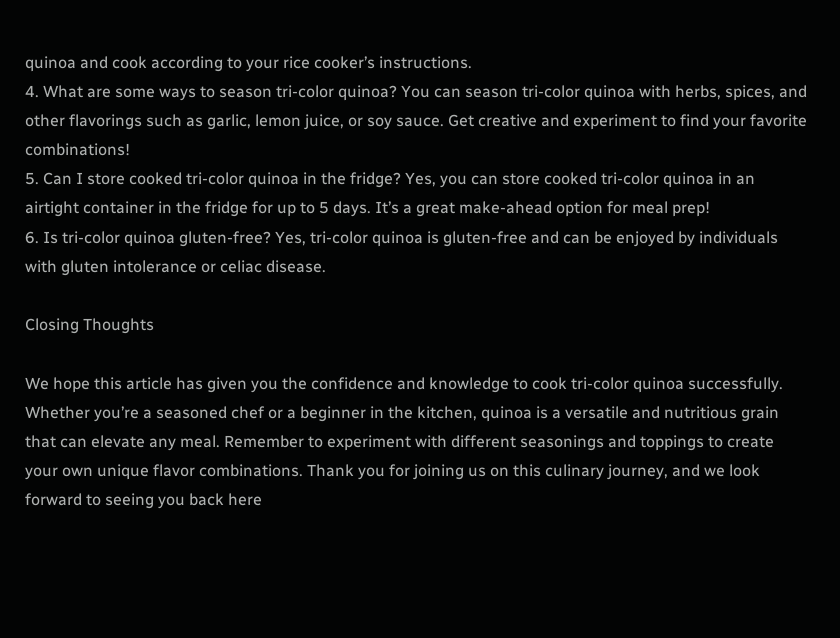quinoa and cook according to your rice cooker’s instructions.
4. What are some ways to season tri-color quinoa? You can season tri-color quinoa with herbs, spices, and other flavorings such as garlic, lemon juice, or soy sauce. Get creative and experiment to find your favorite combinations!
5. Can I store cooked tri-color quinoa in the fridge? Yes, you can store cooked tri-color quinoa in an airtight container in the fridge for up to 5 days. It’s a great make-ahead option for meal prep!
6. Is tri-color quinoa gluten-free? Yes, tri-color quinoa is gluten-free and can be enjoyed by individuals with gluten intolerance or celiac disease.

Closing Thoughts

We hope this article has given you the confidence and knowledge to cook tri-color quinoa successfully. Whether you’re a seasoned chef or a beginner in the kitchen, quinoa is a versatile and nutritious grain that can elevate any meal. Remember to experiment with different seasonings and toppings to create your own unique flavor combinations. Thank you for joining us on this culinary journey, and we look forward to seeing you back here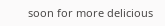soon for more delicious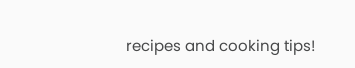recipes and cooking tips!